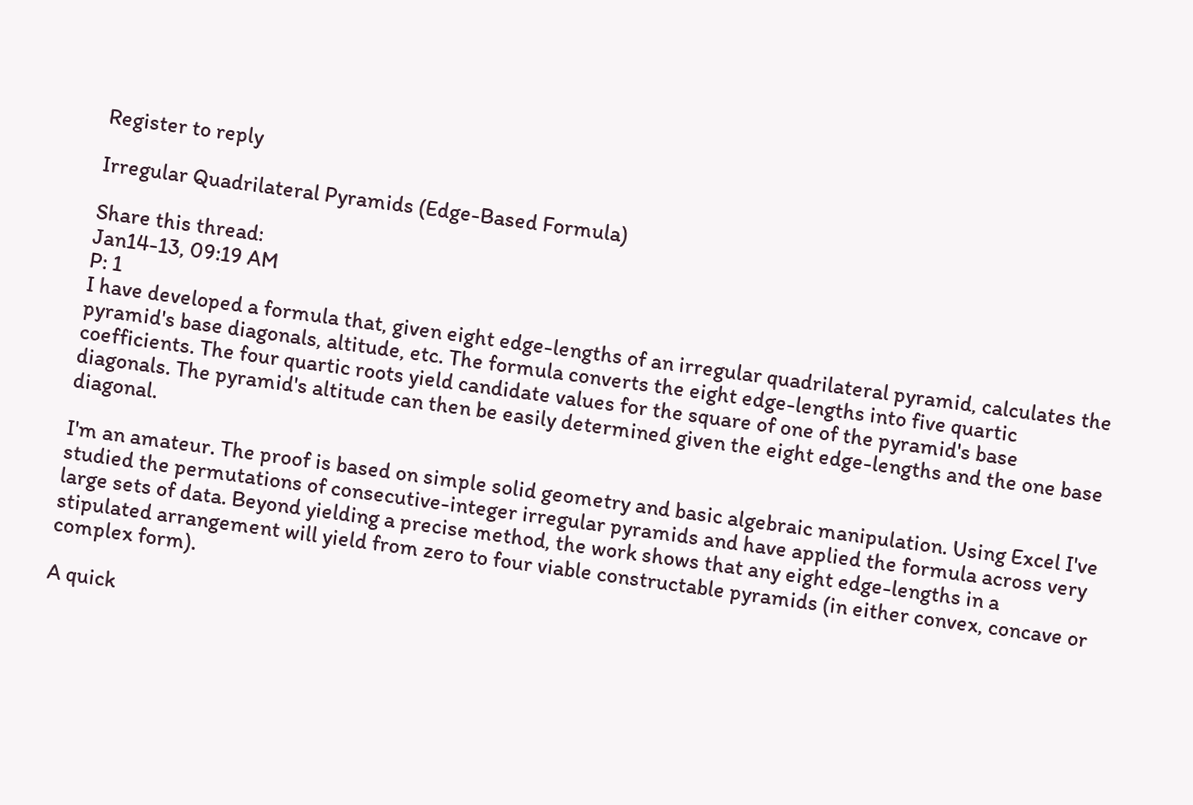Register to reply

Irregular Quadrilateral Pyramids (Edge-Based Formula)

Share this thread:
Jan14-13, 09:19 AM
P: 1
I have developed a formula that, given eight edge-lengths of an irregular quadrilateral pyramid, calculates the pyramid's base diagonals, altitude, etc. The formula converts the eight edge-lengths into five quartic coefficients. The four quartic roots yield candidate values for the square of one of the pyramid's base diagonals. The pyramid's altitude can then be easily determined given the eight edge-lengths and the one base diagonal.

I'm an amateur. The proof is based on simple solid geometry and basic algebraic manipulation. Using Excel I've studied the permutations of consecutive-integer irregular pyramids and have applied the formula across very large sets of data. Beyond yielding a precise method, the work shows that any eight edge-lengths in a stipulated arrangement will yield from zero to four viable constructable pyramids (in either convex, concave or complex form).

A quick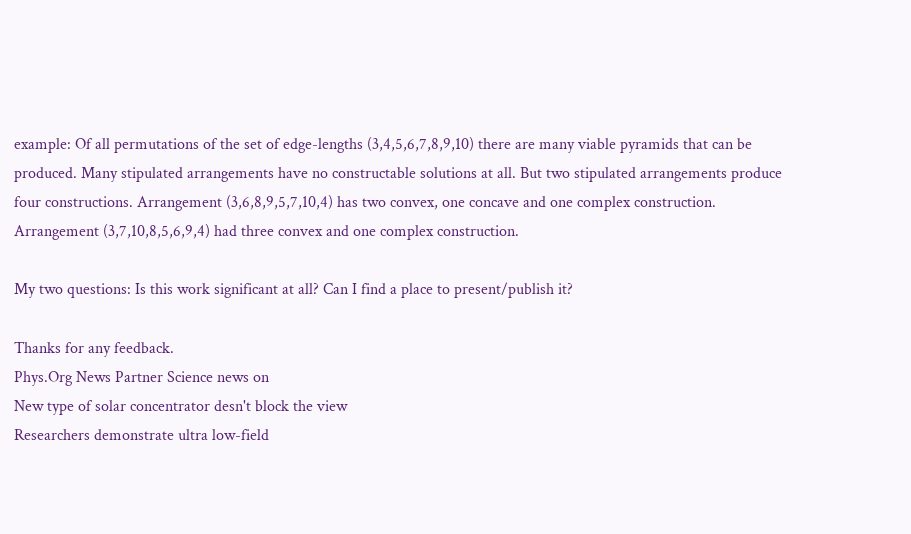example: Of all permutations of the set of edge-lengths (3,4,5,6,7,8,9,10) there are many viable pyramids that can be produced. Many stipulated arrangements have no constructable solutions at all. But two stipulated arrangements produce four constructions. Arrangement (3,6,8,9,5,7,10,4) has two convex, one concave and one complex construction. Arrangement (3,7,10,8,5,6,9,4) had three convex and one complex construction.

My two questions: Is this work significant at all? Can I find a place to present/publish it?

Thanks for any feedback.
Phys.Org News Partner Science news on
New type of solar concentrator desn't block the view
Researchers demonstrate ultra low-field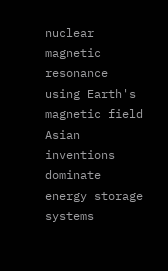nuclear magnetic resonance using Earth's magnetic field
Asian inventions dominate energy storage systems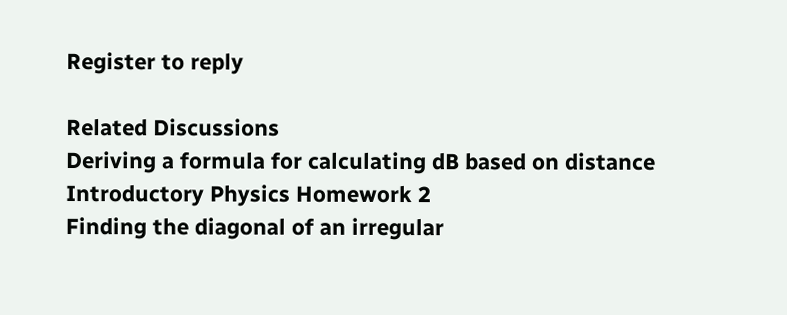Register to reply

Related Discussions
Deriving a formula for calculating dB based on distance Introductory Physics Homework 2
Finding the diagonal of an irregular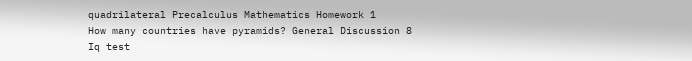quadrilateral Precalculus Mathematics Homework 1
How many countries have pyramids? General Discussion 8
Iq test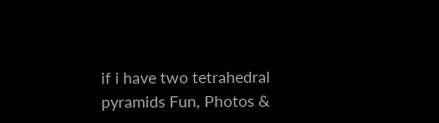if i have two tetrahedral pyramids Fun, Photos &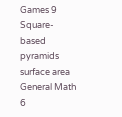Games 9
Square-based pyramids surface area General Math 6